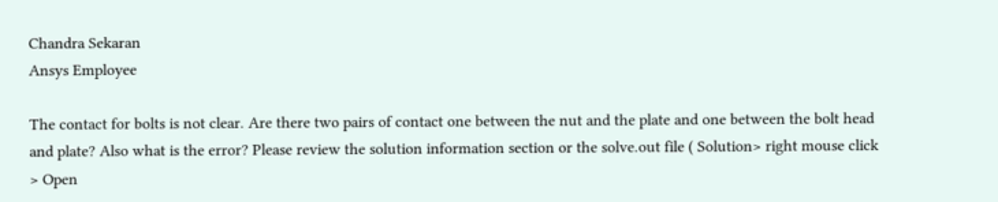Chandra Sekaran
Ansys Employee

The contact for bolts is not clear. Are there two pairs of contact one between the nut and the plate and one between the bolt head and plate? Also what is the error? Please review the solution information section or the solve.out file ( Solution> right mouse click > Open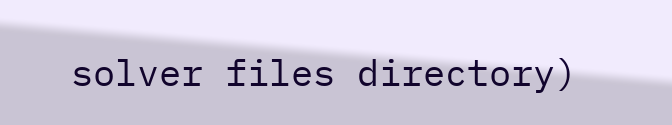solver files directory)